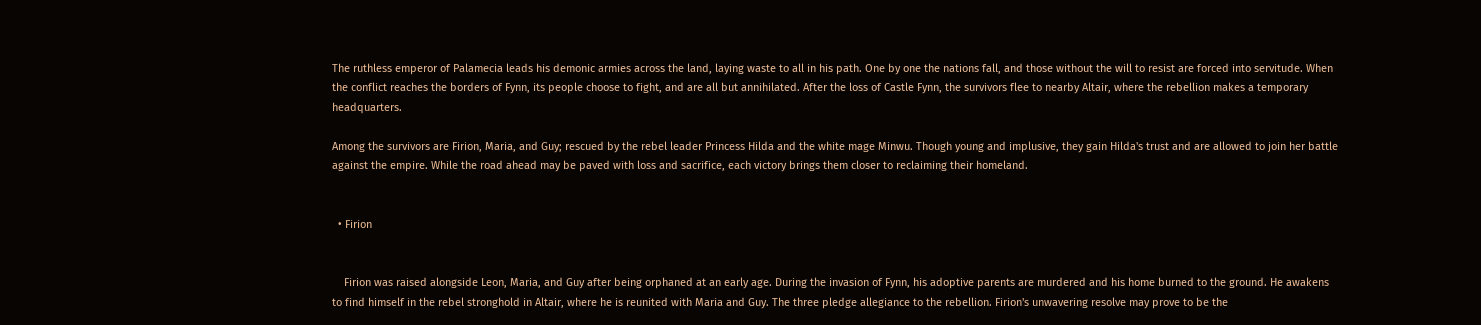The ruthless emperor of Palamecia leads his demonic armies across the land, laying waste to all in his path. One by one the nations fall, and those without the will to resist are forced into servitude. When the conflict reaches the borders of Fynn, its people choose to fight, and are all but annihilated. After the loss of Castle Fynn, the survivors flee to nearby Altair, where the rebellion makes a temporary headquarters.

Among the survivors are Firion, Maria, and Guy; rescued by the rebel leader Princess Hilda and the white mage Minwu. Though young and implusive, they gain Hilda's trust and are allowed to join her battle against the empire. While the road ahead may be paved with loss and sacrifice, each victory brings them closer to reclaiming their homeland.


  • Firion


    Firion was raised alongside Leon, Maria, and Guy after being orphaned at an early age. During the invasion of Fynn, his adoptive parents are murdered and his home burned to the ground. He awakens to find himself in the rebel stronghold in Altair, where he is reunited with Maria and Guy. The three pledge allegiance to the rebellion. Firion's unwavering resolve may prove to be the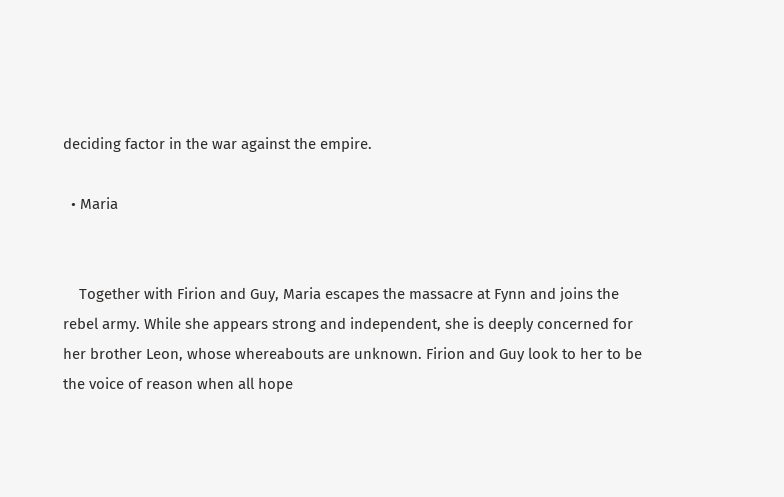deciding factor in the war against the empire.

  • Maria


    Together with Firion and Guy, Maria escapes the massacre at Fynn and joins the rebel army. While she appears strong and independent, she is deeply concerned for her brother Leon, whose whereabouts are unknown. Firion and Guy look to her to be the voice of reason when all hope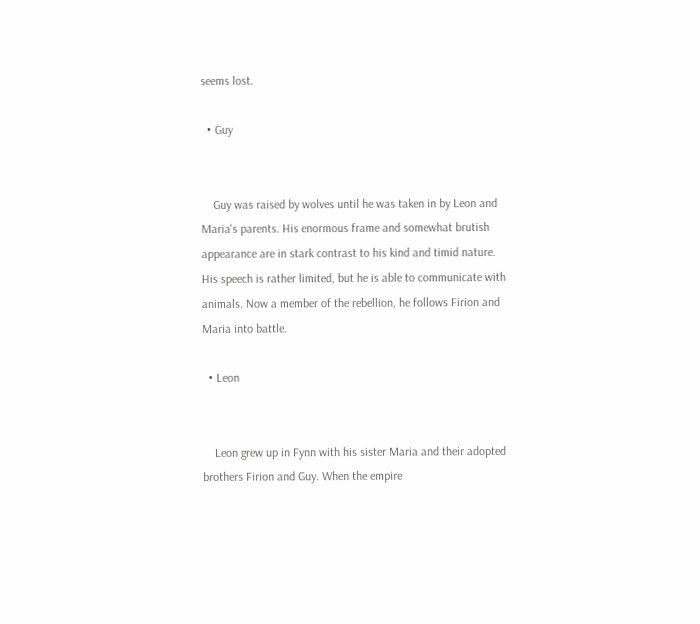seems lost.

  • Guy


    Guy was raised by wolves until he was taken in by Leon and Maria's parents. His enormous frame and somewhat brutish appearance are in stark contrast to his kind and timid nature. His speech is rather limited, but he is able to communicate with animals. Now a member of the rebellion, he follows Firion and Maria into battle.

  • Leon


    Leon grew up in Fynn with his sister Maria and their adopted brothers Firion and Guy. When the empire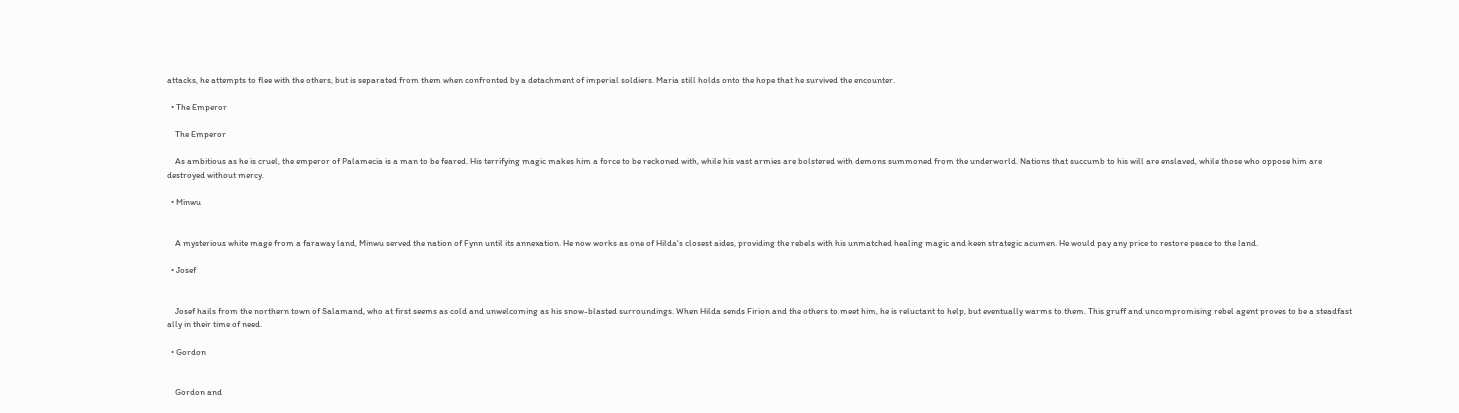attacks, he attempts to flee with the others, but is separated from them when confronted by a detachment of imperial soldiers. Maria still holds onto the hope that he survived the encounter.

  • The Emperor

    The Emperor

    As ambitious as he is cruel, the emperor of Palamecia is a man to be feared. His terrifying magic makes him a force to be reckoned with, while his vast armies are bolstered with demons summoned from the underworld. Nations that succumb to his will are enslaved, while those who oppose him are destroyed without mercy.

  • Minwu


    A mysterious white mage from a faraway land, Minwu served the nation of Fynn until its annexation. He now works as one of Hilda's closest aides, providing the rebels with his unmatched healing magic and keen strategic acumen. He would pay any price to restore peace to the land.

  • Josef


    Josef hails from the northern town of Salamand, who at first seems as cold and unwelcoming as his snow-blasted surroundings. When Hilda sends Firion and the others to meet him, he is reluctant to help, but eventually warms to them. This gruff and uncompromising rebel agent proves to be a steadfast ally in their time of need.

  • Gordon


    Gordon and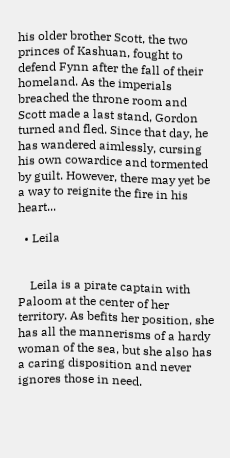his older brother Scott, the two princes of Kashuan, fought to defend Fynn after the fall of their homeland. As the imperials breached the throne room and Scott made a last stand, Gordon turned and fled. Since that day, he has wandered aimlessly, cursing his own cowardice and tormented by guilt. However, there may yet be a way to reignite the fire in his heart...

  • Leila


    Leila is a pirate captain with Paloom at the center of her territory. As befits her position, she has all the mannerisms of a hardy woman of the sea, but she also has a caring disposition and never ignores those in need.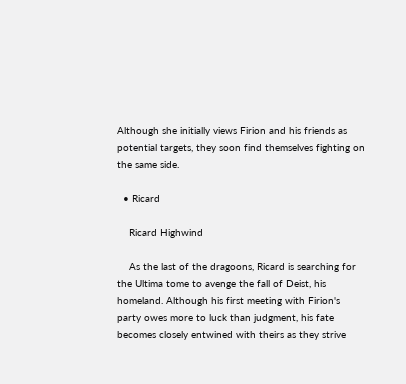Although she initially views Firion and his friends as potential targets, they soon find themselves fighting on the same side.

  • Ricard

    Ricard Highwind

    As the last of the dragoons, Ricard is searching for the Ultima tome to avenge the fall of Deist, his homeland. Although his first meeting with Firion's party owes more to luck than judgment, his fate becomes closely entwined with theirs as they strive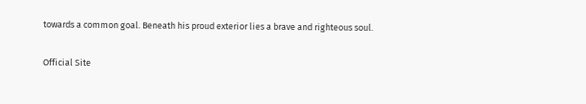towards a common goal. Beneath his proud exterior lies a brave and righteous soul.

Official Site